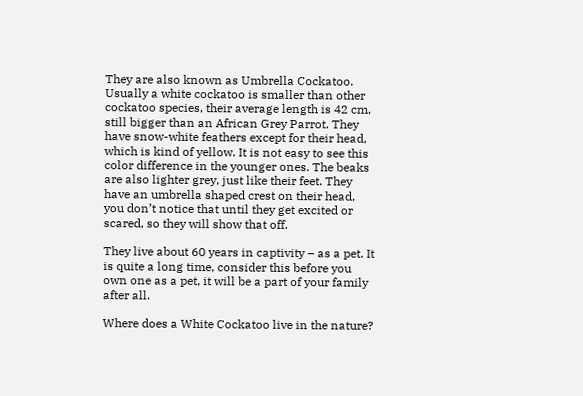They are also known as Umbrella Cockatoo. Usually a white cockatoo is smaller than other cockatoo species, their average length is 42 cm, still bigger than an African Grey Parrot. They have snow-white feathers except for their head, which is kind of yellow. It is not easy to see this color difference in the younger ones. The beaks are also lighter grey, just like their feet. They have an umbrella shaped crest on their head, you don’t notice that until they get excited or scared, so they will show that off.

They live about 60 years in captivity – as a pet. It is quite a long time, consider this before you own one as a pet, it will be a part of your family after all.

Where does a White Cockatoo live in the nature?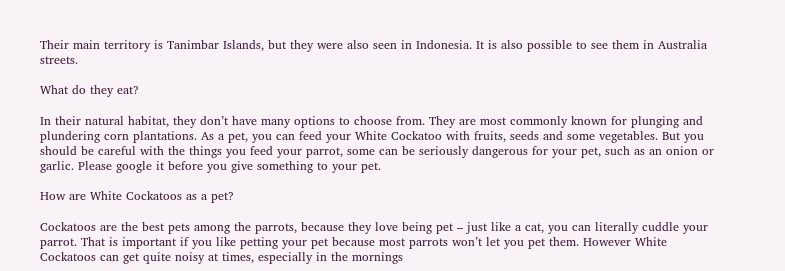Their main territory is Tanimbar Islands, but they were also seen in Indonesia. It is also possible to see them in Australia streets.

What do they eat?

In their natural habitat, they don’t have many options to choose from. They are most commonly known for plunging and plundering corn plantations. As a pet, you can feed your White Cockatoo with fruits, seeds and some vegetables. But you should be careful with the things you feed your parrot, some can be seriously dangerous for your pet, such as an onion or garlic. Please google it before you give something to your pet.

How are White Cockatoos as a pet?

Cockatoos are the best pets among the parrots, because they love being pet – just like a cat, you can literally cuddle your parrot. That is important if you like petting your pet because most parrots won’t let you pet them. However White Cockatoos can get quite noisy at times, especially in the mornings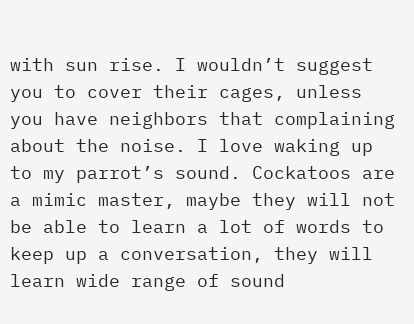with sun rise. I wouldn’t suggest you to cover their cages, unless you have neighbors that complaining about the noise. I love waking up to my parrot’s sound. Cockatoos are a mimic master, maybe they will not be able to learn a lot of words to keep up a conversation, they will learn wide range of sound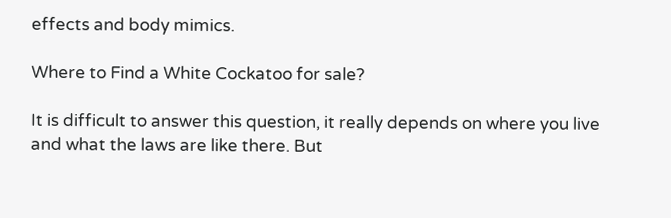effects and body mimics.

Where to Find a White Cockatoo for sale?

It is difficult to answer this question, it really depends on where you live and what the laws are like there. But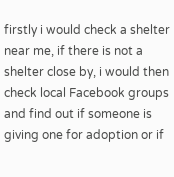firstly i would check a shelter near me, if there is not a shelter close by, i would then check local Facebook groups and find out if someone is giving one for adoption or if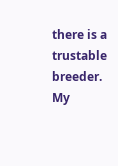there is a trustable breeder. My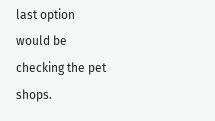last option would be checking the pet shops.